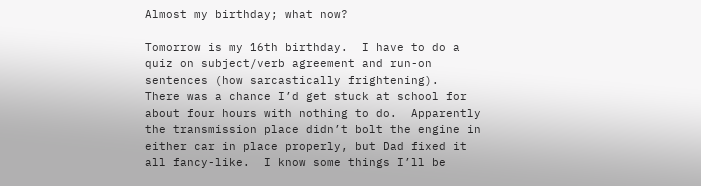Almost my birthday; what now?

Tomorrow is my 16th birthday.  I have to do a quiz on subject/verb agreement and run-on sentences (how sarcastically frightening).  There was a chance I’d get stuck at school for about four hours with nothing to do.  Apparently the transmission place didn’t bolt the engine in either car in place properly, but Dad fixed it all fancy-like.  I know some things I’ll be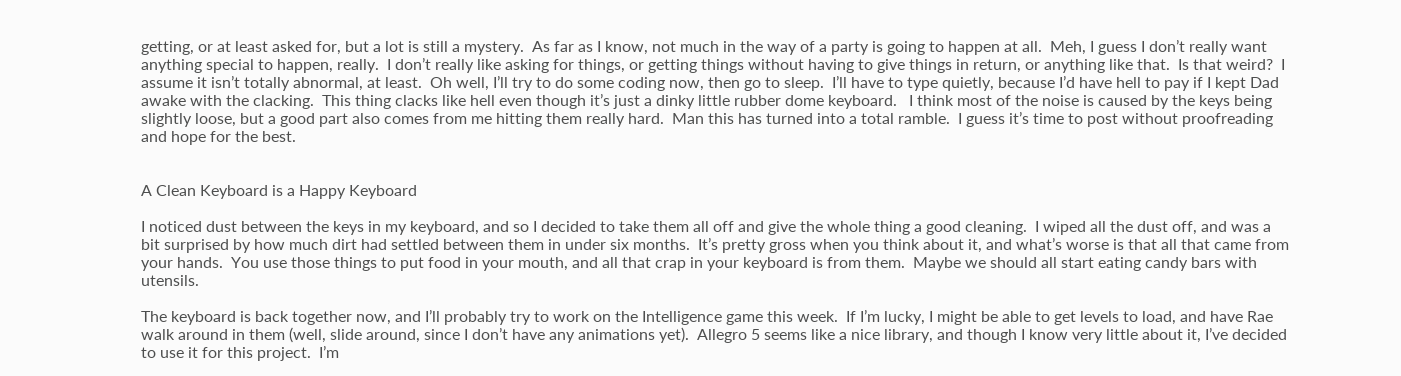getting, or at least asked for, but a lot is still a mystery.  As far as I know, not much in the way of a party is going to happen at all.  Meh, I guess I don’t really want anything special to happen, really.  I don’t really like asking for things, or getting things without having to give things in return, or anything like that.  Is that weird?  I assume it isn’t totally abnormal, at least.  Oh well, I’ll try to do some coding now, then go to sleep.  I’ll have to type quietly, because I’d have hell to pay if I kept Dad awake with the clacking.  This thing clacks like hell even though it’s just a dinky little rubber dome keyboard.   I think most of the noise is caused by the keys being slightly loose, but a good part also comes from me hitting them really hard.  Man this has turned into a total ramble.  I guess it’s time to post without proofreading and hope for the best.


A Clean Keyboard is a Happy Keyboard

I noticed dust between the keys in my keyboard, and so I decided to take them all off and give the whole thing a good cleaning.  I wiped all the dust off, and was a bit surprised by how much dirt had settled between them in under six months.  It’s pretty gross when you think about it, and what’s worse is that all that came from your hands.  You use those things to put food in your mouth, and all that crap in your keyboard is from them.  Maybe we should all start eating candy bars with utensils.

The keyboard is back together now, and I’ll probably try to work on the Intelligence game this week.  If I’m lucky, I might be able to get levels to load, and have Rae walk around in them (well, slide around, since I don’t have any animations yet).  Allegro 5 seems like a nice library, and though I know very little about it, I’ve decided to use it for this project.  I’m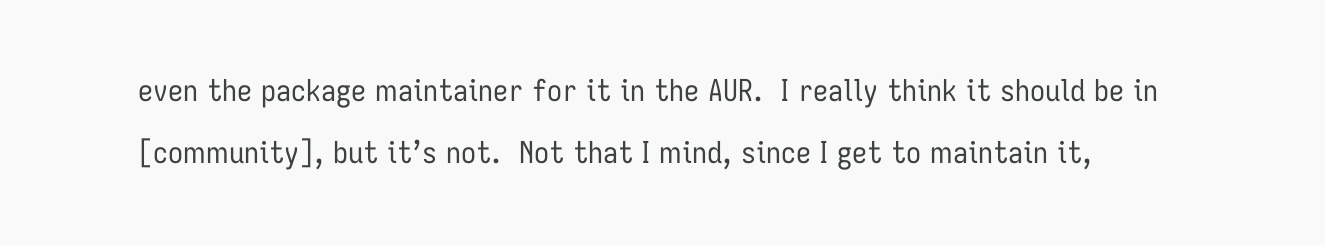even the package maintainer for it in the AUR.  I really think it should be in [community], but it’s not.  Not that I mind, since I get to maintain it,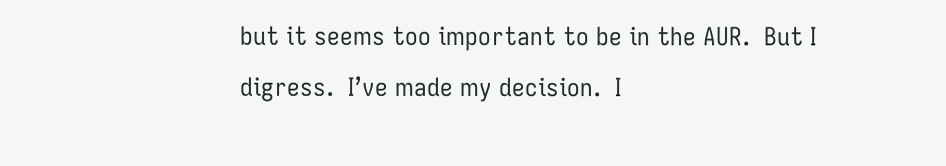but it seems too important to be in the AUR.  But I digress.  I’ve made my decision.  I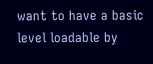want to have a basic level loadable by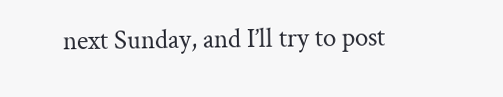next Sunday, and I’ll try to post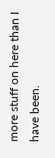more stuff on here than I have been.